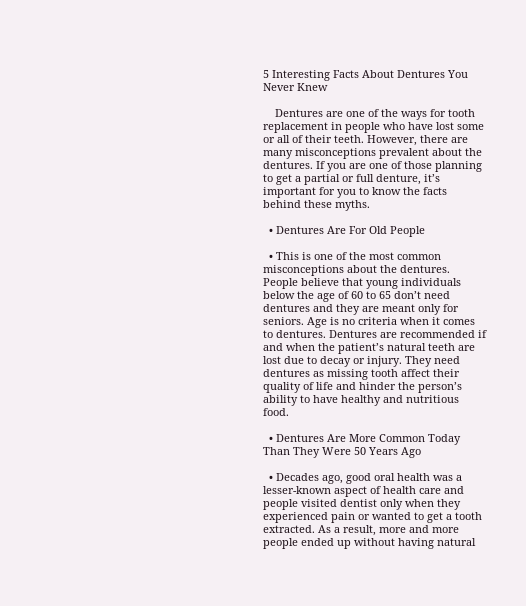5 Interesting Facts About Dentures You Never Knew

    Dentures are one of the ways for tooth replacement in people who have lost some or all of their teeth. However, there are many misconceptions prevalent about the dentures. If you are one of those planning to get a partial or full denture, it’s important for you to know the facts behind these myths.

  • Dentures Are For Old People

  • This is one of the most common misconceptions about the dentures. People believe that young individuals below the age of 60 to 65 don’t need dentures and they are meant only for seniors. Age is no criteria when it comes to dentures. Dentures are recommended if and when the patient’s natural teeth are lost due to decay or injury. They need dentures as missing tooth affect their quality of life and hinder the person’s ability to have healthy and nutritious food.

  • Dentures Are More Common Today Than They Were 50 Years Ago

  • Decades ago, good oral health was a lesser-known aspect of health care and people visited dentist only when they experienced pain or wanted to get a tooth extracted. As a result, more and more people ended up without having natural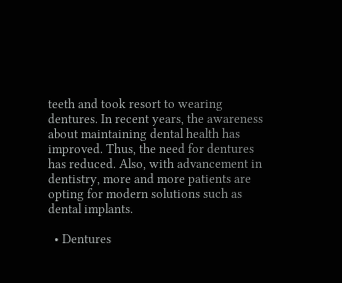teeth and took resort to wearing dentures. In recent years, the awareness about maintaining dental health has improved. Thus, the need for dentures has reduced. Also, with advancement in dentistry, more and more patients are opting for modern solutions such as dental implants.

  • Dentures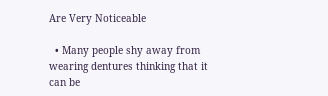Are Very Noticeable

  • Many people shy away from wearing dentures thinking that it can be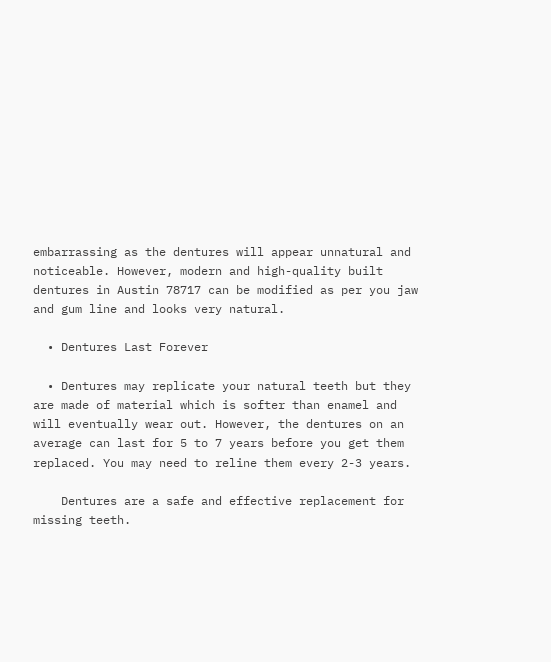embarrassing as the dentures will appear unnatural and noticeable. However, modern and high-quality built dentures in Austin 78717 can be modified as per you jaw and gum line and looks very natural.

  • Dentures Last Forever

  • Dentures may replicate your natural teeth but they are made of material which is softer than enamel and will eventually wear out. However, the dentures on an average can last for 5 to 7 years before you get them replaced. You may need to reline them every 2-3 years.

    Dentures are a safe and effective replacement for missing teeth.